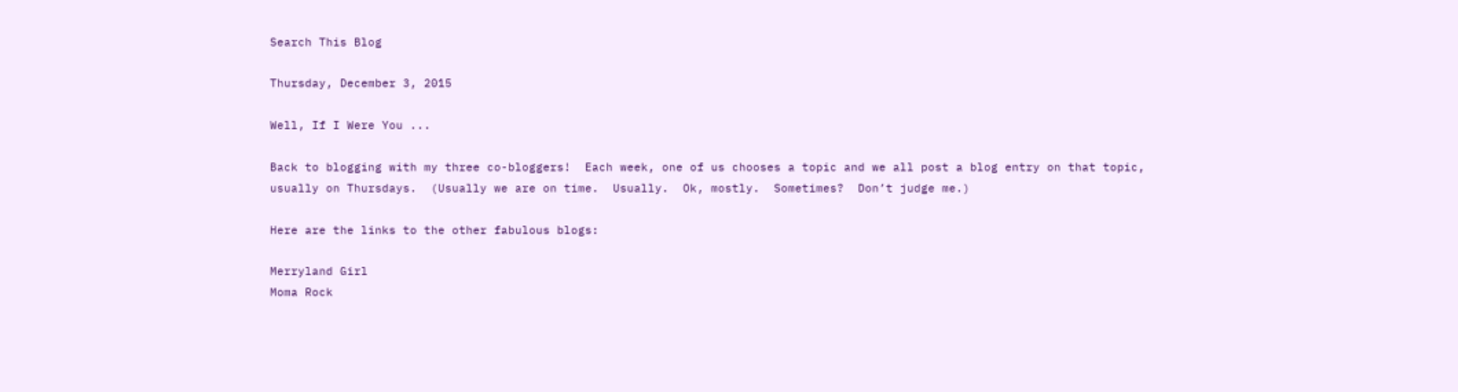Search This Blog

Thursday, December 3, 2015

Well, If I Were You ...

Back to blogging with my three co-bloggers!  Each week, one of us chooses a topic and we all post a blog entry on that topic, usually on Thursdays.  (Usually we are on time.  Usually.  Ok, mostly.  Sometimes?  Don’t judge me.)

Here are the links to the other fabulous blogs:

Merryland Girl
Moma Rock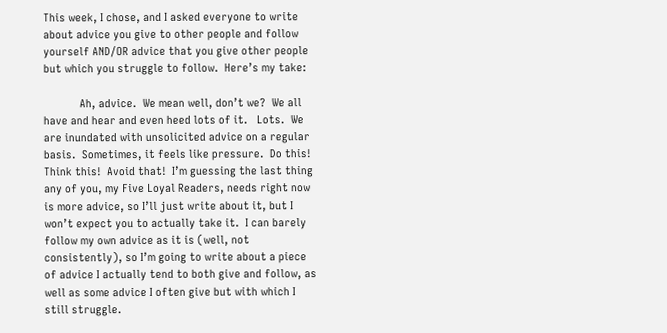This week, I chose, and I asked everyone to write about advice you give to other people and follow yourself AND/OR advice that you give other people but which you struggle to follow.  Here’s my take:

            Ah, advice.  We mean well, don’t we?  We all have and hear and even heed lots of it.   Lots.  We are inundated with unsolicited advice on a regular basis.  Sometimes, it feels like pressure.  Do this!  Think this!  Avoid that!  I’m guessing the last thing any of you, my Five Loyal Readers, needs right now is more advice, so I’ll just write about it, but I won’t expect you to actually take it.  I can barely follow my own advice as it is (well, not consistently), so I’m going to write about a piece of advice I actually tend to both give and follow, as well as some advice I often give but with which I still struggle.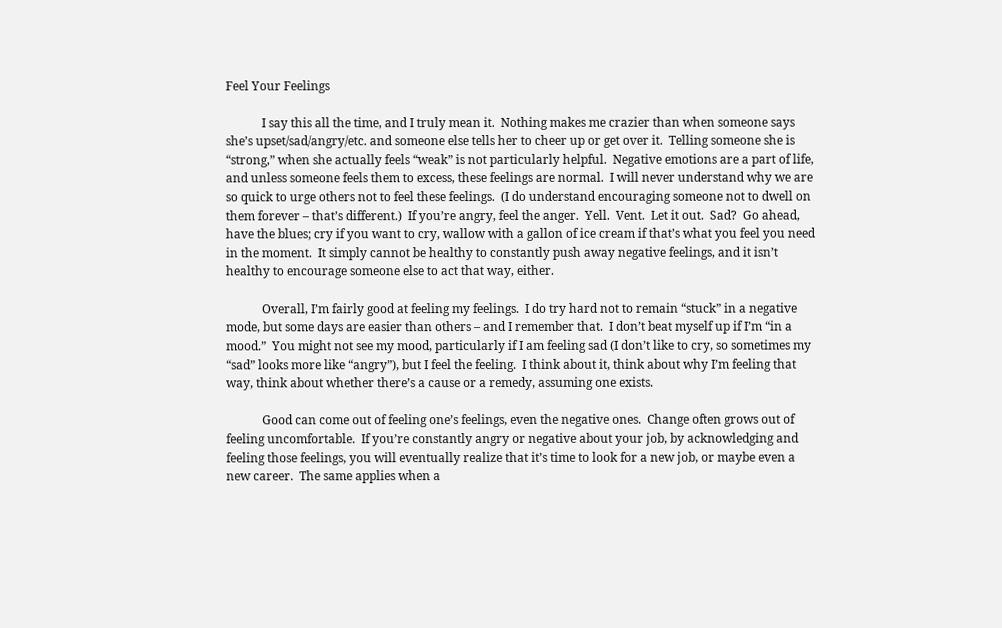Feel Your Feelings

            I say this all the time, and I truly mean it.  Nothing makes me crazier than when someone says she’s upset/sad/angry/etc. and someone else tells her to cheer up or get over it.  Telling someone she is “strong,” when she actually feels “weak” is not particularly helpful.  Negative emotions are a part of life, and unless someone feels them to excess, these feelings are normal.  I will never understand why we are so quick to urge others not to feel these feelings.  (I do understand encouraging someone not to dwell on them forever – that’s different.)  If you’re angry, feel the anger.  Yell.  Vent.  Let it out.  Sad?  Go ahead, have the blues; cry if you want to cry, wallow with a gallon of ice cream if that’s what you feel you need in the moment.  It simply cannot be healthy to constantly push away negative feelings, and it isn’t healthy to encourage someone else to act that way, either.

            Overall, I’m fairly good at feeling my feelings.  I do try hard not to remain “stuck” in a negative mode, but some days are easier than others – and I remember that.  I don’t beat myself up if I’m “in a mood.”  You might not see my mood, particularly if I am feeling sad (I don’t like to cry, so sometimes my “sad” looks more like “angry”), but I feel the feeling.  I think about it, think about why I’m feeling that way, think about whether there’s a cause or a remedy, assuming one exists.

            Good can come out of feeling one’s feelings, even the negative ones.  Change often grows out of feeling uncomfortable.  If you’re constantly angry or negative about your job, by acknowledging and feeling those feelings, you will eventually realize that it’s time to look for a new job, or maybe even a new career.  The same applies when a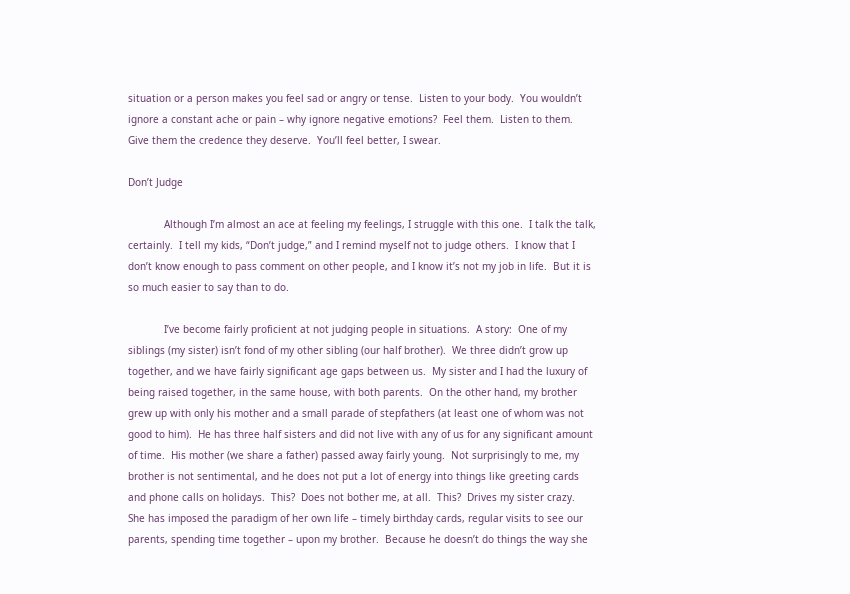situation or a person makes you feel sad or angry or tense.  Listen to your body.  You wouldn’t ignore a constant ache or pain – why ignore negative emotions?  Feel them.  Listen to them.  Give them the credence they deserve.  You’ll feel better, I swear.

Don’t Judge

            Although I’m almost an ace at feeling my feelings, I struggle with this one.  I talk the talk, certainly.  I tell my kids, “Don’t judge,” and I remind myself not to judge others.  I know that I don’t know enough to pass comment on other people, and I know it’s not my job in life.  But it is so much easier to say than to do.

            I’ve become fairly proficient at not judging people in situations.  A story:  One of my siblings (my sister) isn’t fond of my other sibling (our half brother).  We three didn’t grow up together, and we have fairly significant age gaps between us.  My sister and I had the luxury of being raised together, in the same house, with both parents.  On the other hand, my brother grew up with only his mother and a small parade of stepfathers (at least one of whom was not good to him).  He has three half sisters and did not live with any of us for any significant amount of time.  His mother (we share a father) passed away fairly young.  Not surprisingly to me, my brother is not sentimental, and he does not put a lot of energy into things like greeting cards and phone calls on holidays.  This?  Does not bother me, at all.  This?  Drives my sister crazy.  She has imposed the paradigm of her own life – timely birthday cards, regular visits to see our parents, spending time together – upon my brother.  Because he doesn’t do things the way she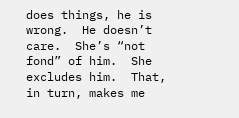does things, he is wrong.  He doesn’t care.  She’s “not fond” of him.  She excludes him.  That, in turn, makes me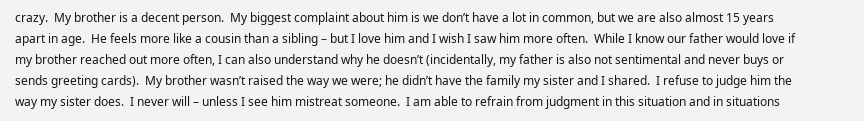crazy.  My brother is a decent person.  My biggest complaint about him is we don’t have a lot in common, but we are also almost 15 years apart in age.  He feels more like a cousin than a sibling – but I love him and I wish I saw him more often.  While I know our father would love if my brother reached out more often, I can also understand why he doesn’t (incidentally, my father is also not sentimental and never buys or sends greeting cards).  My brother wasn’t raised the way we were; he didn’t have the family my sister and I shared.  I refuse to judge him the way my sister does.  I never will – unless I see him mistreat someone.  I am able to refrain from judgment in this situation and in situations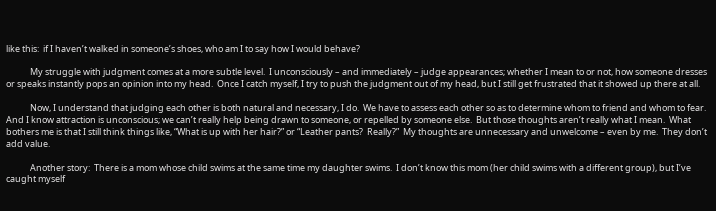like this:  if I haven’t walked in someone’s shoes, who am I to say how I would behave?

            My struggle with judgment comes at a more subtle level.  I unconsciously – and immediately – judge appearances; whether I mean to or not, how someone dresses or speaks instantly pops an opinion into my head.  Once I catch myself, I try to push the judgment out of my head, but I still get frustrated that it showed up there at all.

            Now, I understand that judging each other is both natural and necessary, I do.  We have to assess each other so as to determine whom to friend and whom to fear.  And I know attraction is unconscious; we can’t really help being drawn to someone, or repelled by someone else.  But those thoughts aren’t really what I mean.  What bothers me is that I still think things like, “What is up with her hair?” or “Leather pants?  Really?”  My thoughts are unnecessary and unwelcome – even by me.  They don’t add value.

            Another story:  There is a mom whose child swims at the same time my daughter swims.  I don’t know this mom (her child swims with a different group), but I’ve caught myself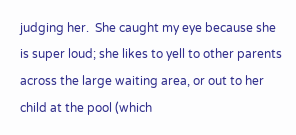judging her.  She caught my eye because she is super loud; she likes to yell to other parents across the large waiting area, or out to her child at the pool (which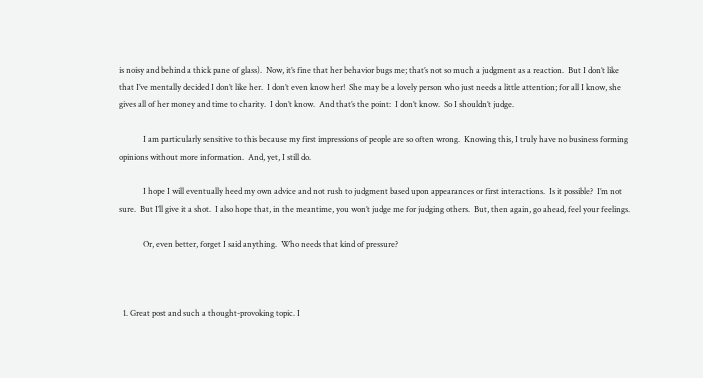is noisy and behind a thick pane of glass).  Now, it’s fine that her behavior bugs me; that’s not so much a judgment as a reaction.  But I don’t like that I’ve mentally decided I don’t like her.  I don’t even know her!  She may be a lovely person who just needs a little attention; for all I know, she gives all of her money and time to charity.  I don’t know.  And that’s the point:  I don’t know.  So I shouldn’t judge.

            I am particularly sensitive to this because my first impressions of people are so often wrong.  Knowing this, I truly have no business forming opinions without more information.  And, yet, I still do.

            I hope I will eventually heed my own advice and not rush to judgment based upon appearances or first interactions.  Is it possible?  I’m not sure.  But I’ll give it a shot.  I also hope that, in the meantime, you won’t judge me for judging others.  But, then again, go ahead, feel your feelings.

            Or, even better, forget I said anything.  Who needs that kind of pressure?



  1. Great post and such a thought-provoking topic. I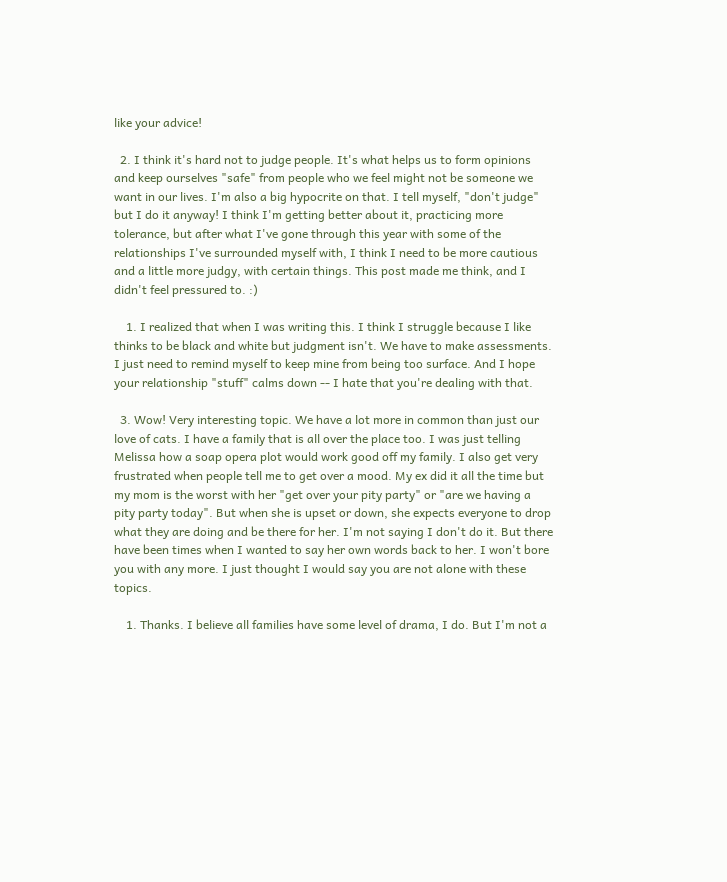like your advice!

  2. I think it's hard not to judge people. It's what helps us to form opinions and keep ourselves "safe" from people who we feel might not be someone we want in our lives. I'm also a big hypocrite on that. I tell myself, "don't judge" but I do it anyway! I think I'm getting better about it, practicing more tolerance, but after what I've gone through this year with some of the relationships I've surrounded myself with, I think I need to be more cautious and a little more judgy, with certain things. This post made me think, and I didn't feel pressured to. :)

    1. I realized that when I was writing this. I think I struggle because I like thinks to be black and white but judgment isn't. We have to make assessments. I just need to remind myself to keep mine from being too surface. And I hope your relationship "stuff" calms down -- I hate that you're dealing with that.

  3. Wow! Very interesting topic. We have a lot more in common than just our love of cats. I have a family that is all over the place too. I was just telling Melissa how a soap opera plot would work good off my family. I also get very frustrated when people tell me to get over a mood. My ex did it all the time but my mom is the worst with her "get over your pity party" or "are we having a pity party today". But when she is upset or down, she expects everyone to drop what they are doing and be there for her. I'm not saying I don't do it. But there have been times when I wanted to say her own words back to her. I won't bore you with any more. I just thought I would say you are not alone with these topics.

    1. Thanks. I believe all families have some level of drama, I do. But I'm not a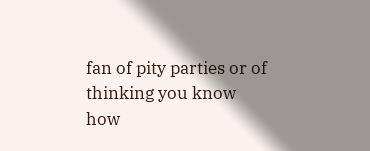fan of pity parties or of thinking you know how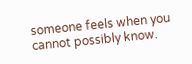someone feels when you cannot possibly know.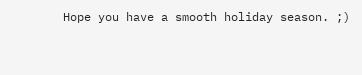Hope you have a smooth holiday season. ;)